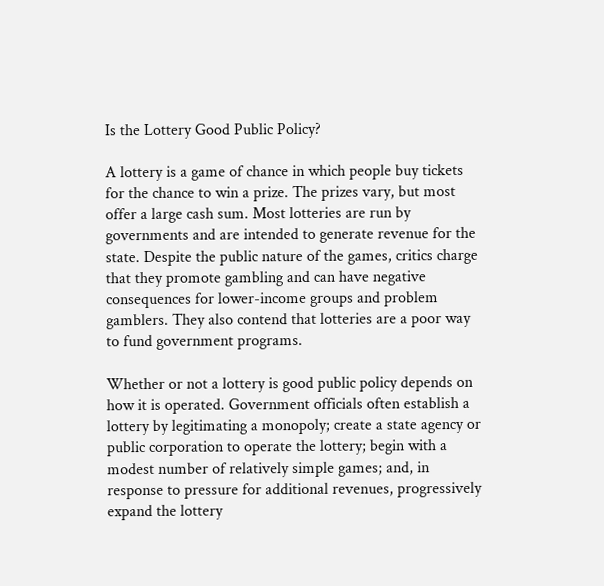Is the Lottery Good Public Policy?

A lottery is a game of chance in which people buy tickets for the chance to win a prize. The prizes vary, but most offer a large cash sum. Most lotteries are run by governments and are intended to generate revenue for the state. Despite the public nature of the games, critics charge that they promote gambling and can have negative consequences for lower-income groups and problem gamblers. They also contend that lotteries are a poor way to fund government programs.

Whether or not a lottery is good public policy depends on how it is operated. Government officials often establish a lottery by legitimating a monopoly; create a state agency or public corporation to operate the lottery; begin with a modest number of relatively simple games; and, in response to pressure for additional revenues, progressively expand the lottery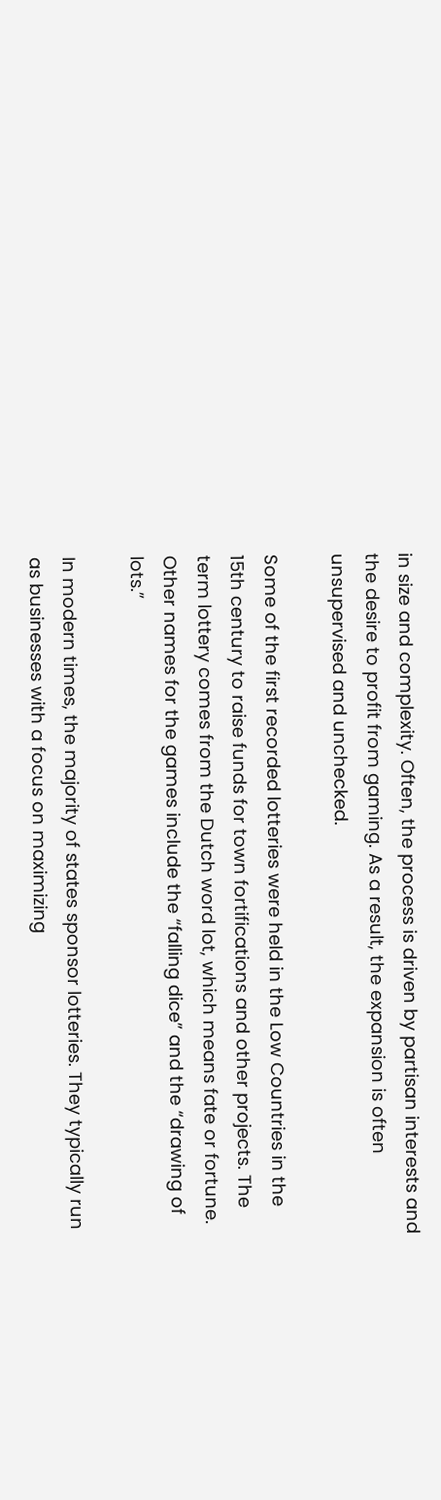in size and complexity. Often, the process is driven by partisan interests and the desire to profit from gaming. As a result, the expansion is often unsupervised and unchecked.

Some of the first recorded lotteries were held in the Low Countries in the 15th century to raise funds for town fortifications and other projects. The term lottery comes from the Dutch word lot, which means fate or fortune. Other names for the games include the “falling dice” and the “drawing of lots.”

In modern times, the majority of states sponsor lotteries. They typically run as businesses with a focus on maximizing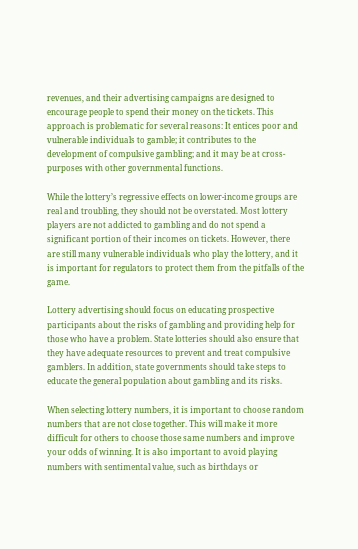revenues, and their advertising campaigns are designed to encourage people to spend their money on the tickets. This approach is problematic for several reasons: It entices poor and vulnerable individuals to gamble; it contributes to the development of compulsive gambling; and it may be at cross-purposes with other governmental functions.

While the lottery’s regressive effects on lower-income groups are real and troubling, they should not be overstated. Most lottery players are not addicted to gambling and do not spend a significant portion of their incomes on tickets. However, there are still many vulnerable individuals who play the lottery, and it is important for regulators to protect them from the pitfalls of the game.

Lottery advertising should focus on educating prospective participants about the risks of gambling and providing help for those who have a problem. State lotteries should also ensure that they have adequate resources to prevent and treat compulsive gamblers. In addition, state governments should take steps to educate the general population about gambling and its risks.

When selecting lottery numbers, it is important to choose random numbers that are not close together. This will make it more difficult for others to choose those same numbers and improve your odds of winning. It is also important to avoid playing numbers with sentimental value, such as birthdays or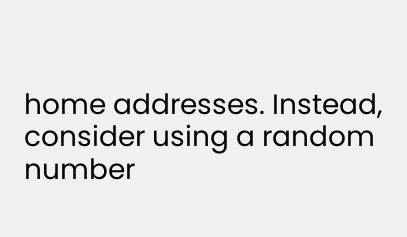home addresses. Instead, consider using a random number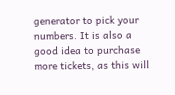generator to pick your numbers. It is also a good idea to purchase more tickets, as this will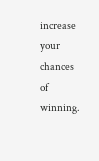increase your chances of winning.